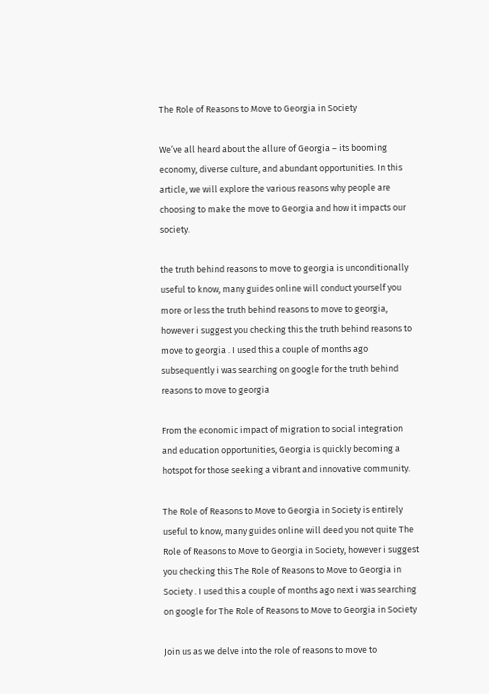The Role of Reasons to Move to Georgia in Society

We’ve all heard about the allure of Georgia – its booming economy, diverse culture, and abundant opportunities. In this article, we will explore the various reasons why people are choosing to make the move to Georgia and how it impacts our society.

the truth behind reasons to move to georgia is unconditionally useful to know, many guides online will conduct yourself you more or less the truth behind reasons to move to georgia, however i suggest you checking this the truth behind reasons to move to georgia . I used this a couple of months ago subsequently i was searching on google for the truth behind reasons to move to georgia

From the economic impact of migration to social integration and education opportunities, Georgia is quickly becoming a hotspot for those seeking a vibrant and innovative community.

The Role of Reasons to Move to Georgia in Society is entirely useful to know, many guides online will deed you not quite The Role of Reasons to Move to Georgia in Society, however i suggest you checking this The Role of Reasons to Move to Georgia in Society . I used this a couple of months ago next i was searching on google for The Role of Reasons to Move to Georgia in Society

Join us as we delve into the role of reasons to move to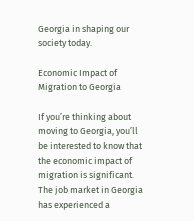Georgia in shaping our society today.

Economic Impact of Migration to Georgia

If you’re thinking about moving to Georgia, you’ll be interested to know that the economic impact of migration is significant. The job market in Georgia has experienced a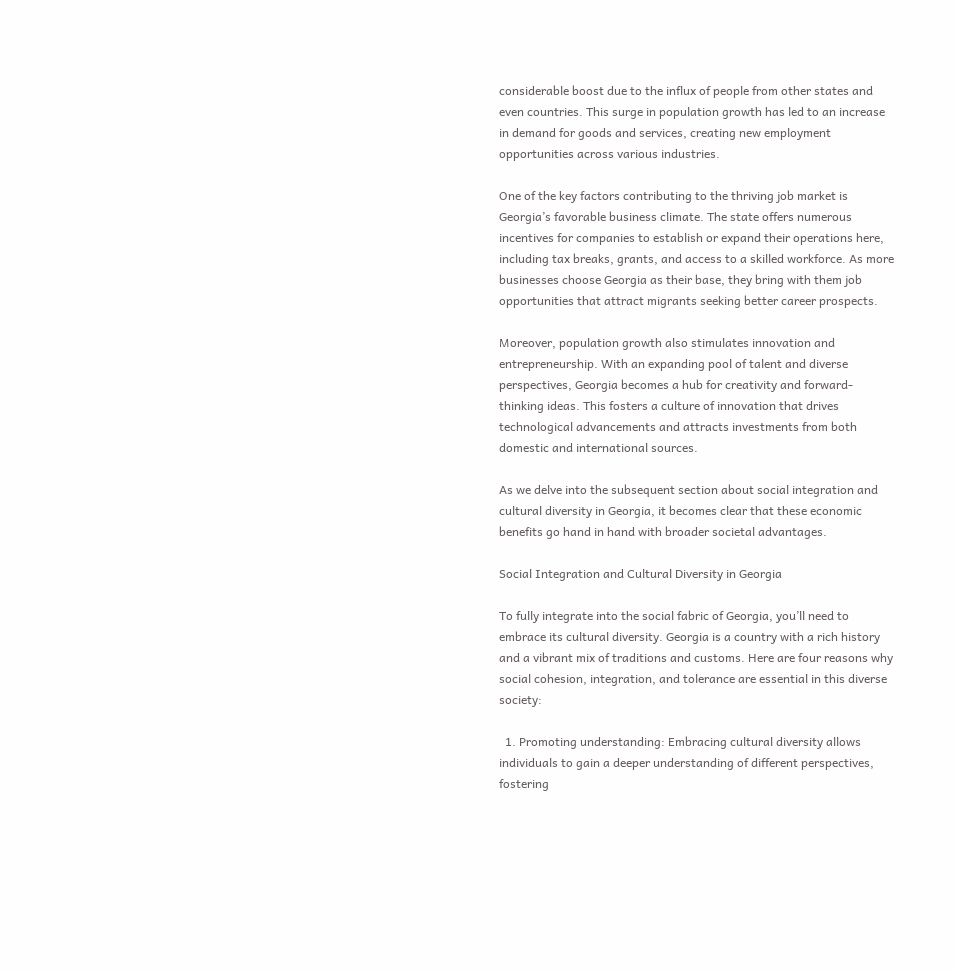considerable boost due to the influx of people from other states and even countries. This surge in population growth has led to an increase in demand for goods and services, creating new employment opportunities across various industries.

One of the key factors contributing to the thriving job market is Georgia’s favorable business climate. The state offers numerous incentives for companies to establish or expand their operations here, including tax breaks, grants, and access to a skilled workforce. As more businesses choose Georgia as their base, they bring with them job opportunities that attract migrants seeking better career prospects.

Moreover, population growth also stimulates innovation and entrepreneurship. With an expanding pool of talent and diverse perspectives, Georgia becomes a hub for creativity and forward-thinking ideas. This fosters a culture of innovation that drives technological advancements and attracts investments from both domestic and international sources.

As we delve into the subsequent section about social integration and cultural diversity in Georgia, it becomes clear that these economic benefits go hand in hand with broader societal advantages.

Social Integration and Cultural Diversity in Georgia

To fully integrate into the social fabric of Georgia, you’ll need to embrace its cultural diversity. Georgia is a country with a rich history and a vibrant mix of traditions and customs. Here are four reasons why social cohesion, integration, and tolerance are essential in this diverse society:

  1. Promoting understanding: Embracing cultural diversity allows individuals to gain a deeper understanding of different perspectives, fostering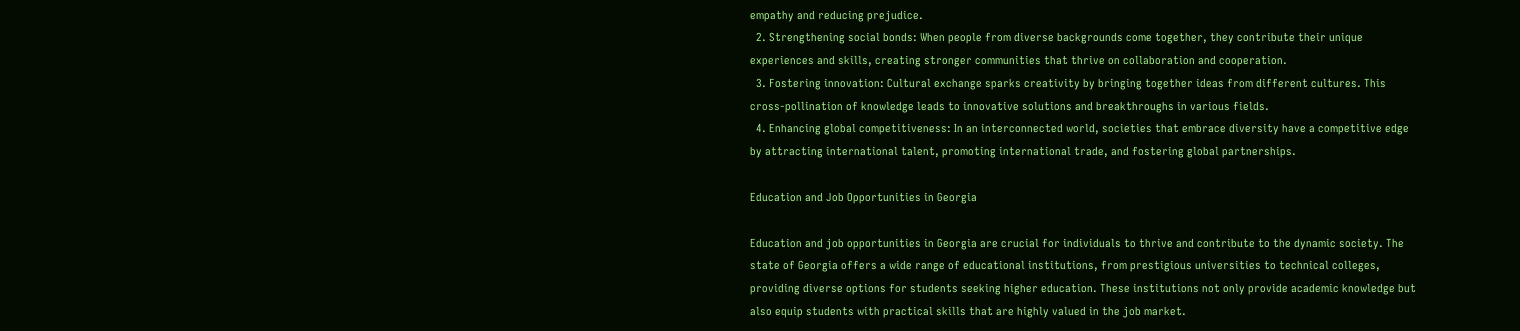empathy and reducing prejudice.
  2. Strengthening social bonds: When people from diverse backgrounds come together, they contribute their unique experiences and skills, creating stronger communities that thrive on collaboration and cooperation.
  3. Fostering innovation: Cultural exchange sparks creativity by bringing together ideas from different cultures. This cross-pollination of knowledge leads to innovative solutions and breakthroughs in various fields.
  4. Enhancing global competitiveness: In an interconnected world, societies that embrace diversity have a competitive edge by attracting international talent, promoting international trade, and fostering global partnerships.

Education and Job Opportunities in Georgia

Education and job opportunities in Georgia are crucial for individuals to thrive and contribute to the dynamic society. The state of Georgia offers a wide range of educational institutions, from prestigious universities to technical colleges, providing diverse options for students seeking higher education. These institutions not only provide academic knowledge but also equip students with practical skills that are highly valued in the job market.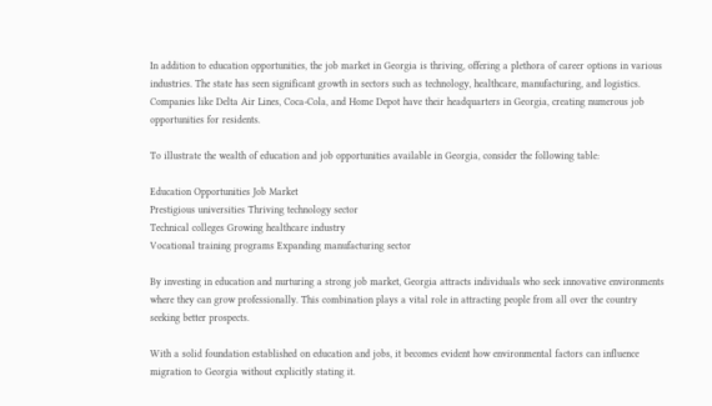In addition to education opportunities, the job market in Georgia is thriving, offering a plethora of career options in various industries. The state has seen significant growth in sectors such as technology, healthcare, manufacturing, and logistics. Companies like Delta Air Lines, Coca-Cola, and Home Depot have their headquarters in Georgia, creating numerous job opportunities for residents.

To illustrate the wealth of education and job opportunities available in Georgia, consider the following table:

Education Opportunities Job Market
Prestigious universities Thriving technology sector
Technical colleges Growing healthcare industry
Vocational training programs Expanding manufacturing sector

By investing in education and nurturing a strong job market, Georgia attracts individuals who seek innovative environments where they can grow professionally. This combination plays a vital role in attracting people from all over the country seeking better prospects.

With a solid foundation established on education and jobs, it becomes evident how environmental factors can influence migration to Georgia without explicitly stating it.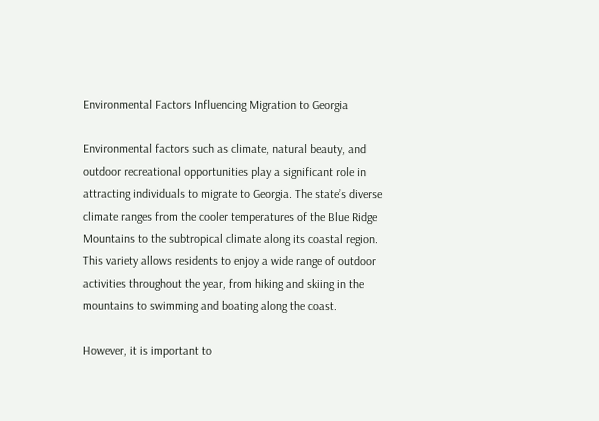Environmental Factors Influencing Migration to Georgia

Environmental factors such as climate, natural beauty, and outdoor recreational opportunities play a significant role in attracting individuals to migrate to Georgia. The state’s diverse climate ranges from the cooler temperatures of the Blue Ridge Mountains to the subtropical climate along its coastal region. This variety allows residents to enjoy a wide range of outdoor activities throughout the year, from hiking and skiing in the mountains to swimming and boating along the coast.

However, it is important to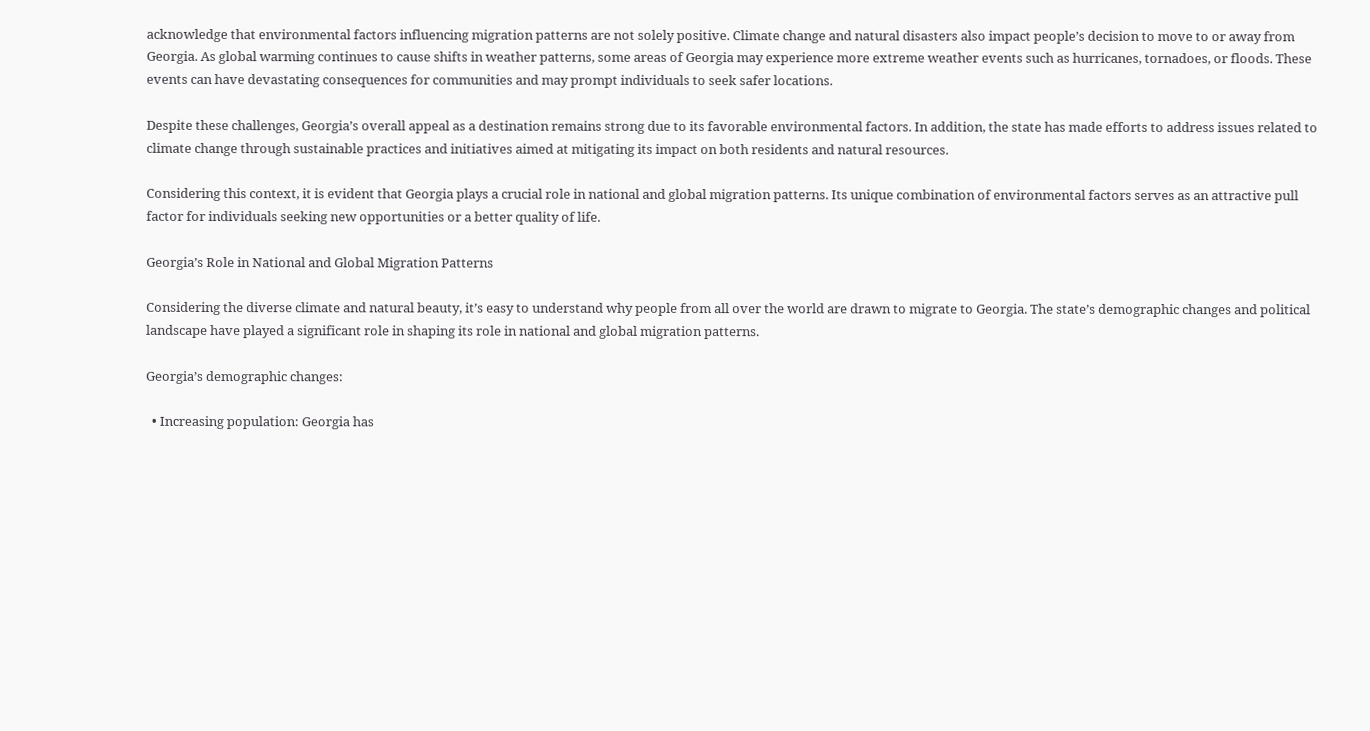acknowledge that environmental factors influencing migration patterns are not solely positive. Climate change and natural disasters also impact people’s decision to move to or away from Georgia. As global warming continues to cause shifts in weather patterns, some areas of Georgia may experience more extreme weather events such as hurricanes, tornadoes, or floods. These events can have devastating consequences for communities and may prompt individuals to seek safer locations.

Despite these challenges, Georgia’s overall appeal as a destination remains strong due to its favorable environmental factors. In addition, the state has made efforts to address issues related to climate change through sustainable practices and initiatives aimed at mitigating its impact on both residents and natural resources.

Considering this context, it is evident that Georgia plays a crucial role in national and global migration patterns. Its unique combination of environmental factors serves as an attractive pull factor for individuals seeking new opportunities or a better quality of life.

Georgia’s Role in National and Global Migration Patterns

Considering the diverse climate and natural beauty, it’s easy to understand why people from all over the world are drawn to migrate to Georgia. The state’s demographic changes and political landscape have played a significant role in shaping its role in national and global migration patterns.

Georgia’s demographic changes:

  • Increasing population: Georgia has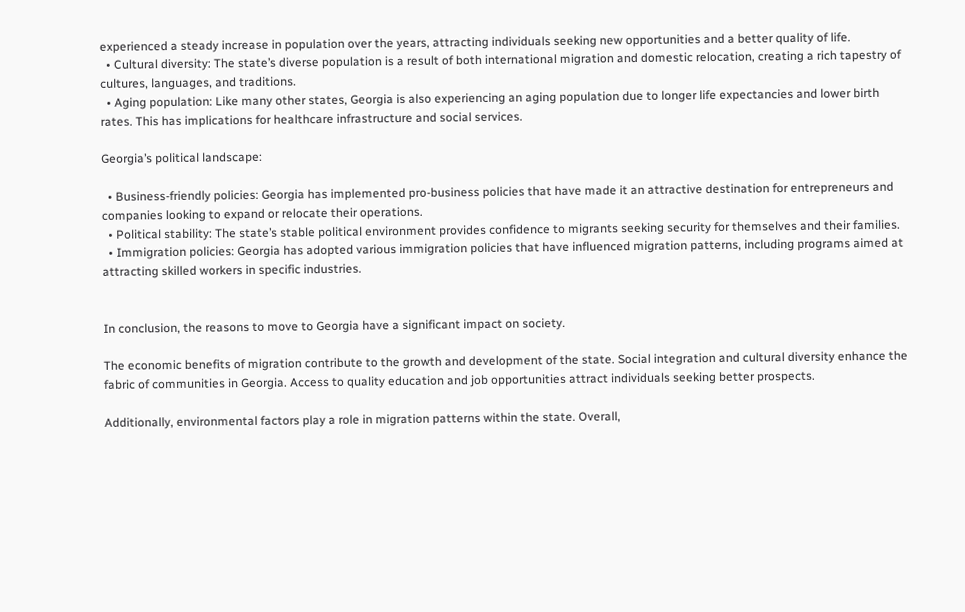experienced a steady increase in population over the years, attracting individuals seeking new opportunities and a better quality of life.
  • Cultural diversity: The state’s diverse population is a result of both international migration and domestic relocation, creating a rich tapestry of cultures, languages, and traditions.
  • Aging population: Like many other states, Georgia is also experiencing an aging population due to longer life expectancies and lower birth rates. This has implications for healthcare infrastructure and social services.

Georgia’s political landscape:

  • Business-friendly policies: Georgia has implemented pro-business policies that have made it an attractive destination for entrepreneurs and companies looking to expand or relocate their operations.
  • Political stability: The state’s stable political environment provides confidence to migrants seeking security for themselves and their families.
  • Immigration policies: Georgia has adopted various immigration policies that have influenced migration patterns, including programs aimed at attracting skilled workers in specific industries.


In conclusion, the reasons to move to Georgia have a significant impact on society.

The economic benefits of migration contribute to the growth and development of the state. Social integration and cultural diversity enhance the fabric of communities in Georgia. Access to quality education and job opportunities attract individuals seeking better prospects.

Additionally, environmental factors play a role in migration patterns within the state. Overall,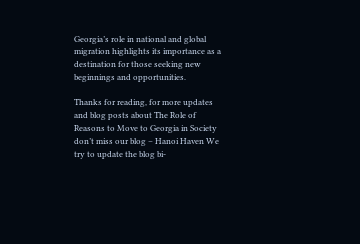Georgia’s role in national and global migration highlights its importance as a destination for those seeking new beginnings and opportunities.

Thanks for reading, for more updates and blog posts about The Role of Reasons to Move to Georgia in Society don’t miss our blog – Hanoi Haven We try to update the blog bi-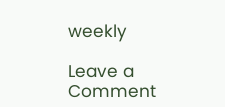weekly

Leave a Comment